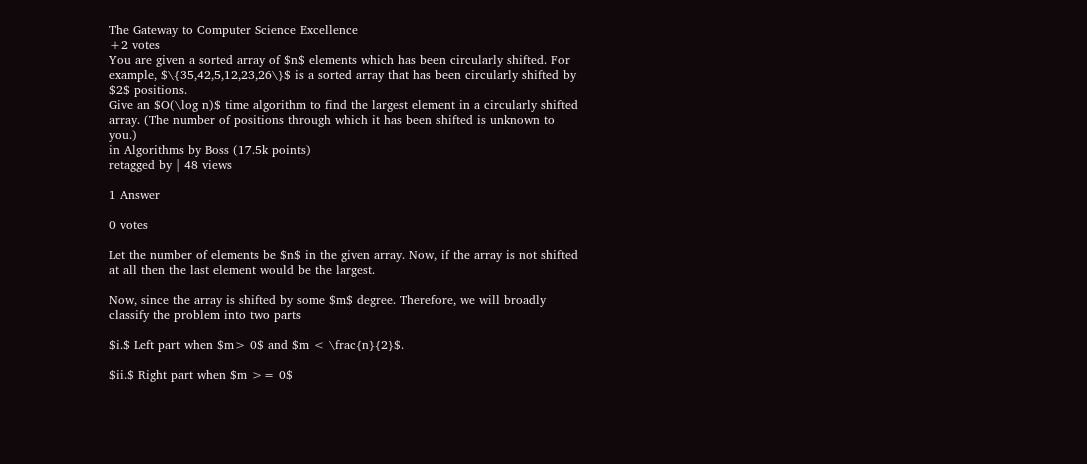The Gateway to Computer Science Excellence
+2 votes
You are given a sorted array of $n$ elements which has been circularly shifted. For example, $\{35,42,5,12,23,26\}$ is a sorted array that has been circularly shifted by $2$ positions.
Give an $O(\log n)$ time algorithm to find the largest element in a circularly shifted array. (The number of positions through which it has been shifted is unknown to you.)
in Algorithms by Boss (17.5k points)
retagged by | 48 views

1 Answer

0 votes

Let the number of elements be $n$ in the given array. Now, if the array is not shifted at all then the last element would be the largest.

Now, since the array is shifted by some $m$ degree. Therefore, we will broadly classify the problem into two parts

$i.$ Left part when $m> 0$ and $m < \frac{n}{2}$.

$ii.$ Right part when $m >= 0$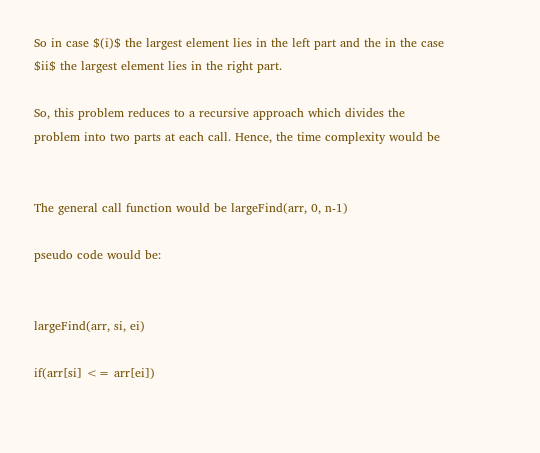So in case $(i)$ the largest element lies in the left part and the in the case $ii$ the largest element lies in the right part.

So, this problem reduces to a recursive approach which divides the problem into two parts at each call. Hence, the time complexity would be


The general call function would be largeFind(arr, 0, n-1)

pseudo code would be:


largeFind(arr, si, ei)

if(arr[si] <= arr[ei])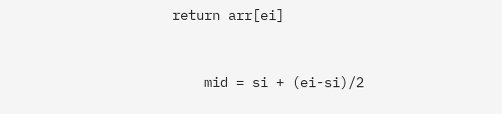return arr[ei]



    mid = si + (ei-si)/2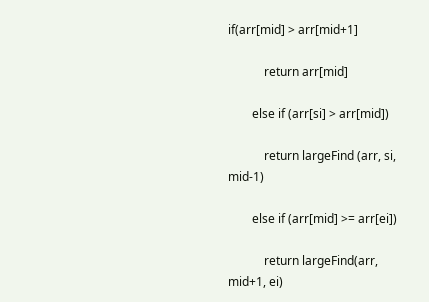if(arr[mid] > arr[mid+1]

            return arr[mid]

        else if (arr[si] > arr[mid])

            return largeFind (arr, si, mid-1)

        else if (arr[mid] >= arr[ei])

            return largeFind(arr, mid+1, ei)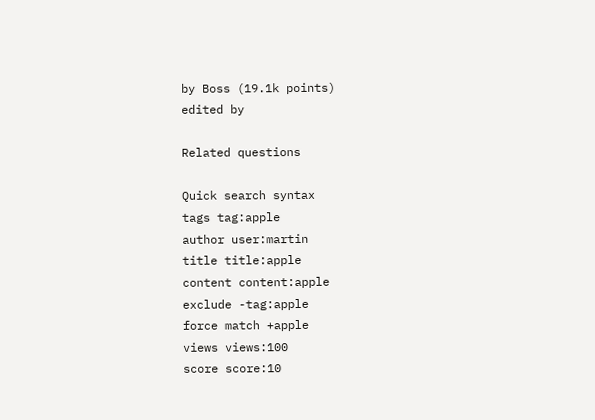by Boss (19.1k points)
edited by

Related questions

Quick search syntax
tags tag:apple
author user:martin
title title:apple
content content:apple
exclude -tag:apple
force match +apple
views views:100
score score:10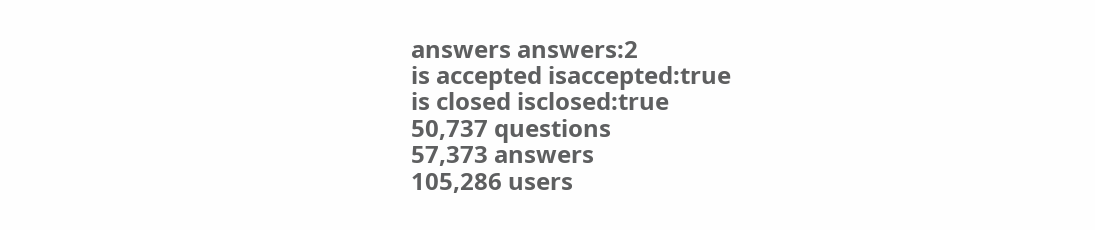answers answers:2
is accepted isaccepted:true
is closed isclosed:true
50,737 questions
57,373 answers
105,286 users